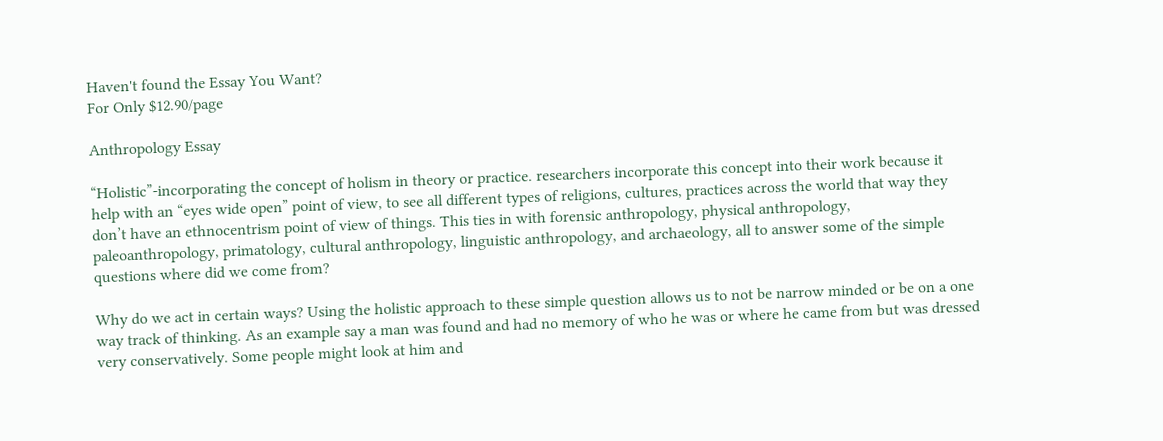Haven't found the Essay You Want?
For Only $12.90/page

Anthropology Essay

“Holistic”-incorporating the concept of holism in theory or practice. researchers incorporate this concept into their work because it help with an “eyes wide open” point of view, to see all different types of religions, cultures, practices across the world that way they don’t have an ethnocentrism point of view of things. This ties in with forensic anthropology, physical anthropology, paleoanthropology, primatology, cultural anthropology, linguistic anthropology, and archaeology, all to answer some of the simple questions where did we come from?

Why do we act in certain ways? Using the holistic approach to these simple question allows us to not be narrow minded or be on a one way track of thinking. As an example say a man was found and had no memory of who he was or where he came from but was dressed very conservatively. Some people might look at him and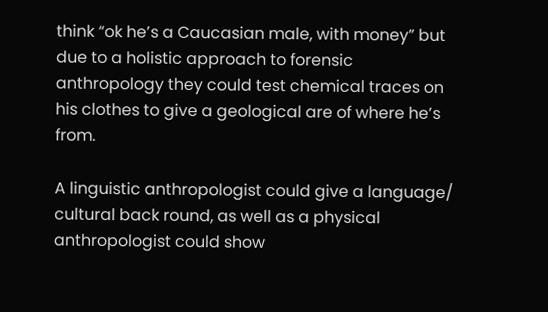think “ok he’s a Caucasian male, with money” but due to a holistic approach to forensic anthropology they could test chemical traces on his clothes to give a geological are of where he’s from.

A linguistic anthropologist could give a language/ cultural back round, as well as a physical anthropologist could show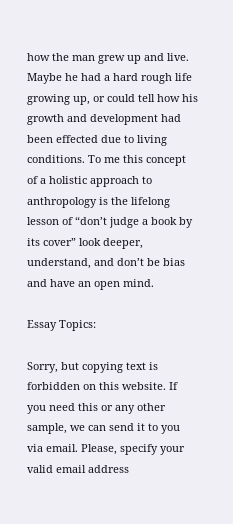how the man grew up and live. Maybe he had a hard rough life growing up, or could tell how his growth and development had been effected due to living conditions. To me this concept of a holistic approach to anthropology is the lifelong lesson of “don’t judge a book by its cover” look deeper, understand, and don’t be bias and have an open mind.

Essay Topics:

Sorry, but copying text is forbidden on this website. If you need this or any other sample, we can send it to you via email. Please, specify your valid email address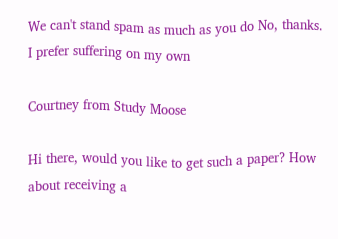We can't stand spam as much as you do No, thanks. I prefer suffering on my own

Courtney from Study Moose

Hi there, would you like to get such a paper? How about receiving a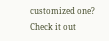customized one? Check it out